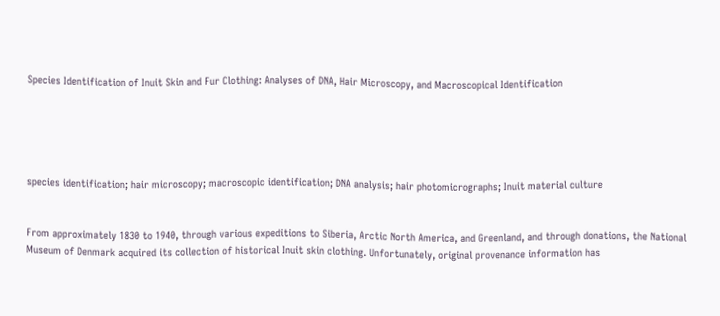Species Identification of Inuit Skin and Fur Clothing: Analyses of DNA, Hair Microscopy, and Macroscopical Identification





species identification; hair microscopy; macroscopic identification; DNA analysis; hair photomicrographs; Inuit material culture


From approximately 1830 to 1940, through various expeditions to Siberia, Arctic North America, and Greenland, and through donations, the National Museum of Denmark acquired its collection of historical Inuit skin clothing. Unfortunately, original provenance information has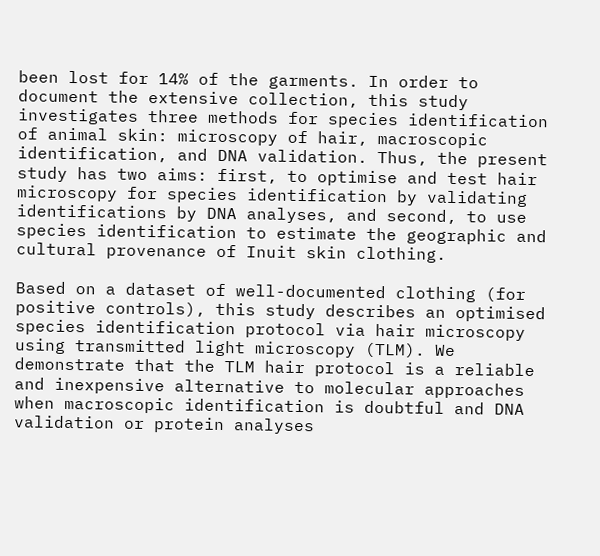been lost for 14% of the garments. In order to document the extensive collection, this study investigates three methods for species identification of animal skin: microscopy of hair, macroscopic identification, and DNA validation. Thus, the present study has two aims: first, to optimise and test hair microscopy for species identification by validating identifications by DNA analyses, and second, to use species identification to estimate the geographic and cultural provenance of Inuit skin clothing.

Based on a dataset of well-documented clothing (for positive controls), this study describes an optimised species identification protocol via hair microscopy using transmitted light microscopy (TLM). We demonstrate that the TLM hair protocol is a reliable and inexpensive alternative to molecular approaches when macroscopic identification is doubtful and DNA validation or protein analyses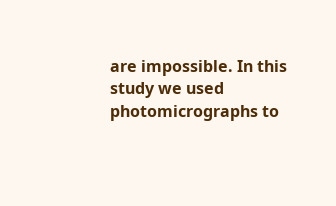are impossible. In this study we used photomicrographs to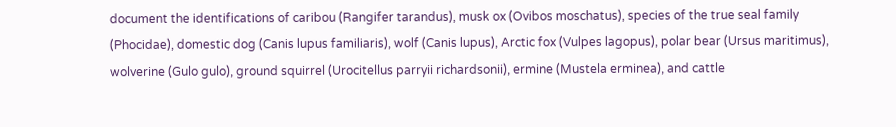document the identifications of caribou (Rangifer tarandus), musk ox (Ovibos moschatus), species of the true seal family (Phocidae), domestic dog (Canis lupus familiaris), wolf (Canis lupus), Arctic fox (Vulpes lagopus), polar bear (Ursus maritimus), wolverine (Gulo gulo), ground squirrel (Urocitellus parryii richardsonii), ermine (Mustela erminea), and cattle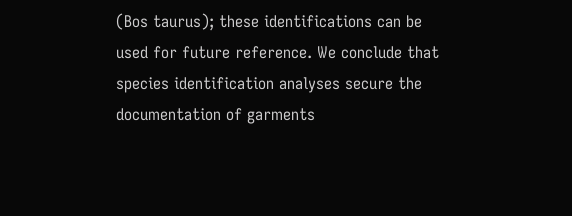(Bos taurus); these identifications can be used for future reference. We conclude that species identification analyses secure the documentation of garments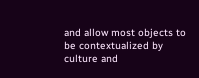and allow most objects to be contextualized by culture and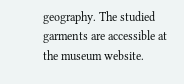geography. The studied garments are accessible at the museum website.